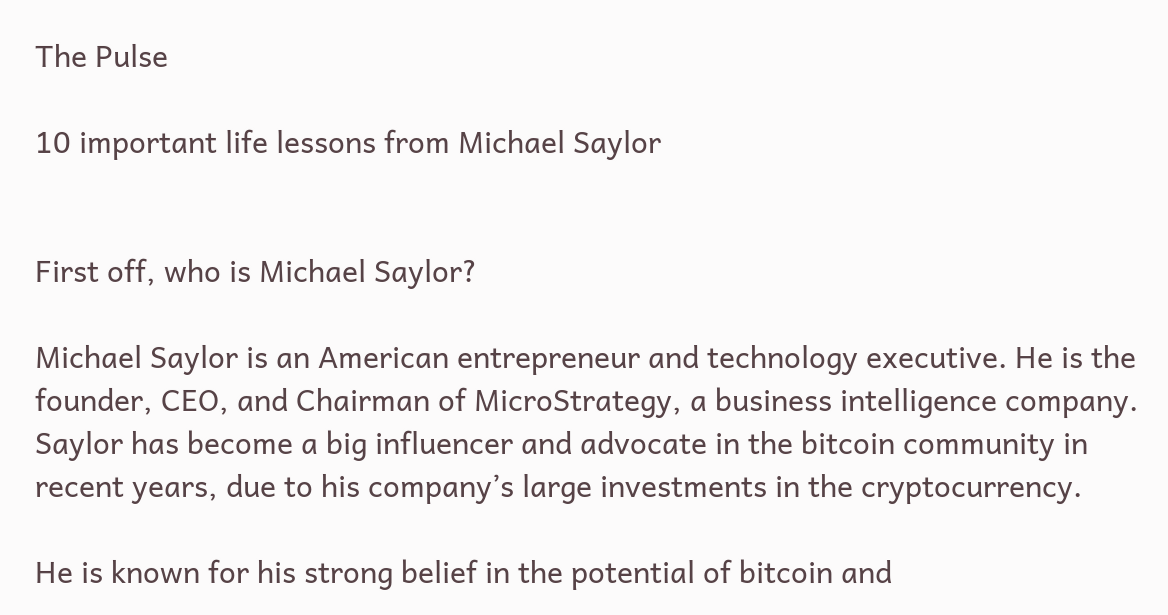The Pulse

10 important life lessons from Michael Saylor


First off, who is Michael Saylor?

Michael Saylor is an American entrepreneur and technology executive. He is the founder, CEO, and Chairman of MicroStrategy, a business intelligence company. Saylor has become a big influencer and advocate in the bitcoin community in recent years, due to his company’s large investments in the cryptocurrency.

He is known for his strong belief in the potential of bitcoin and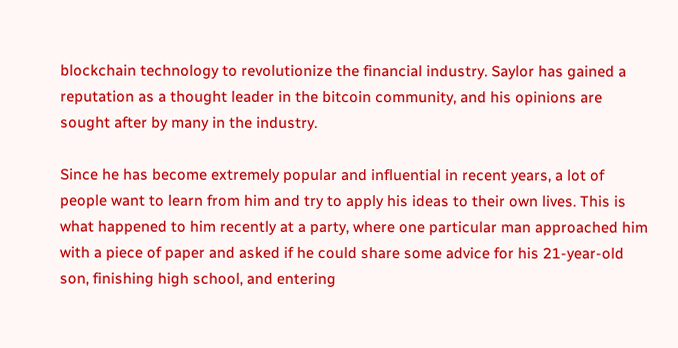blockchain technology to revolutionize the financial industry. Saylor has gained a reputation as a thought leader in the bitcoin community, and his opinions are sought after by many in the industry.

Since he has become extremely popular and influential in recent years, a lot of people want to learn from him and try to apply his ideas to their own lives. This is what happened to him recently at a party, where one particular man approached him with a piece of paper and asked if he could share some advice for his 21-year-old son, finishing high school, and entering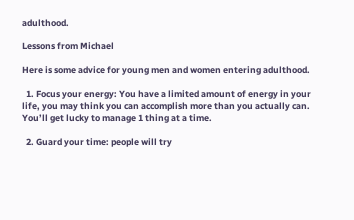adulthood.

Lessons from Michael

Here is some advice for young men and women entering adulthood.

  1. Focus your energy: You have a limited amount of energy in your life, you may think you can accomplish more than you actually can. You’ll get lucky to manage 1 thing at a time.

  2. Guard your time: people will try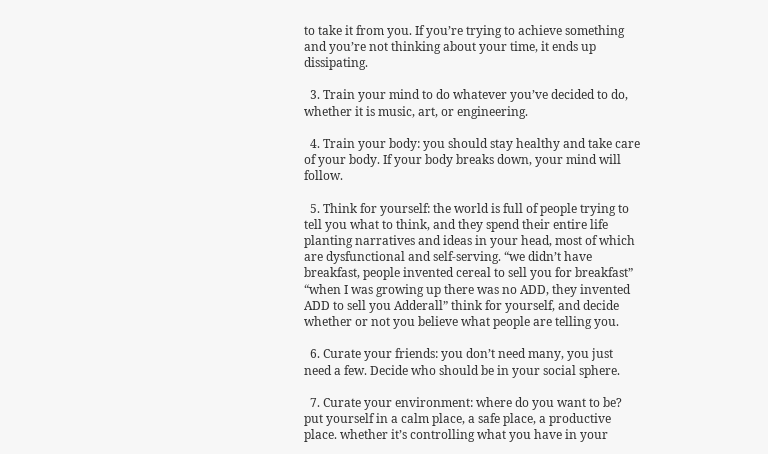to take it from you. If you’re trying to achieve something and you’re not thinking about your time, it ends up dissipating.

  3. Train your mind to do whatever you’ve decided to do, whether it is music, art, or engineering.

  4. Train your body: you should stay healthy and take care of your body. If your body breaks down, your mind will follow.

  5. Think for yourself: the world is full of people trying to tell you what to think, and they spend their entire life planting narratives and ideas in your head, most of which are dysfunctional and self-serving. “we didn’t have breakfast, people invented cereal to sell you for breakfast” “when I was growing up there was no ADD, they invented ADD to sell you Adderall” think for yourself, and decide whether or not you believe what people are telling you.

  6. Curate your friends: you don’t need many, you just need a few. Decide who should be in your social sphere.

  7. Curate your environment: where do you want to be? put yourself in a calm place, a safe place, a productive place. whether it’s controlling what you have in your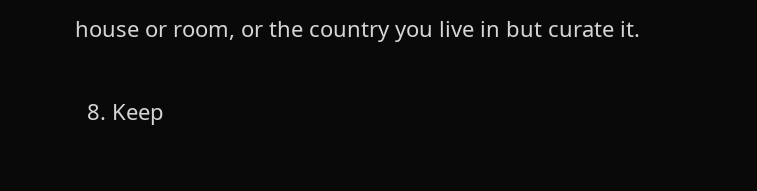house or room, or the country you live in but curate it.

  8. Keep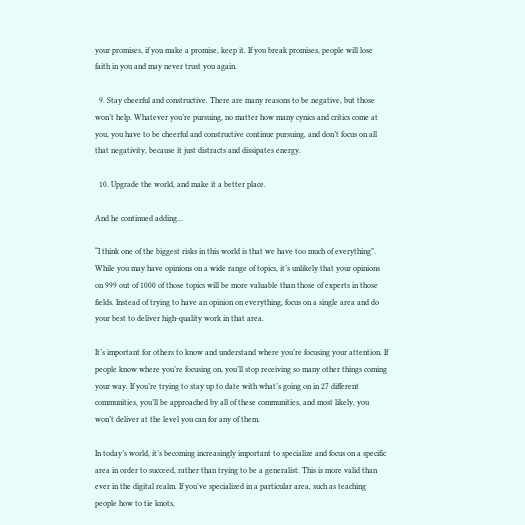your promises, if you make a promise, keep it. If you break promises, people will lose faith in you and may never trust you again.

  9. Stay cheerful and constructive. There are many reasons to be negative, but those won’t help. Whatever you’re pursuing, no matter how many cynics and critics come at you, you have to be cheerful and constructive continue pursuing, and don’t focus on all that negativity, because it just distracts and dissipates energy.

  10. Upgrade the world, and make it a better place.

And he continued adding…

“I think one of the biggest risks in this world is that we have too much of everything”. While you may have opinions on a wide range of topics, it’s unlikely that your opinions on 999 out of 1000 of those topics will be more valuable than those of experts in those fields. Instead of trying to have an opinion on everything, focus on a single area and do your best to deliver high-quality work in that area.

It’s important for others to know and understand where you’re focusing your attention. If people know where you’re focusing on, you’ll stop receiving so many other things coming your way. If you’re trying to stay up to date with what’s going on in 27 different communities, you’ll be approached by all of these communities, and most likely, you won’t deliver at the level you can for any of them.

In today’s world, it’s becoming increasingly important to specialize and focus on a specific area in order to succeed, rather than trying to be a generalist. This is more valid than ever in the digital realm. If you’ve specialized in a particular area, such as teaching people how to tie knots,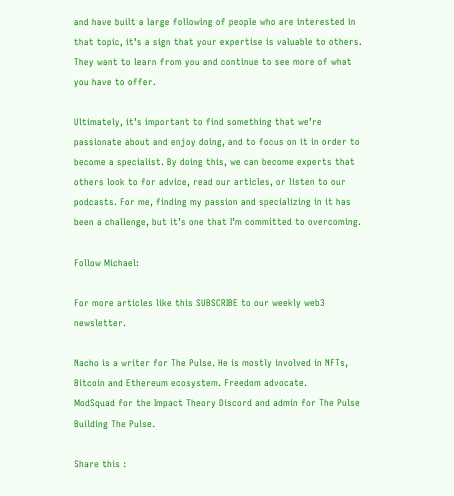and have built a large following of people who are interested in that topic, it’s a sign that your expertise is valuable to others. They want to learn from you and continue to see more of what you have to offer.

Ultimately, it’s important to find something that we’re passionate about and enjoy doing, and to focus on it in order to become a specialist. By doing this, we can become experts that others look to for advice, read our articles, or listen to our podcasts. For me, finding my passion and specializing in it has been a challenge, but it’s one that I’m committed to overcoming.

Follow Michael:

For more articles like this SUBSCRIBE to our weekly web3 newsletter.

Nacho is a writer for The Pulse. He is mostly involved in NFTs, Bitcoin and Ethereum ecosystem. Freedom advocate.
ModSquad for the Impact Theory Discord and admin for The Pulse
Building The Pulse.

Share this :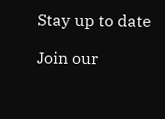Stay up to date

Join our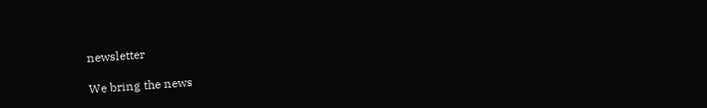newsletter

We bring the news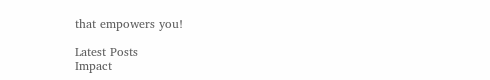that empowers you!

Latest Posts
Impact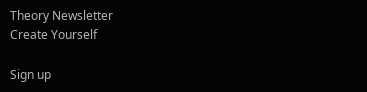Theory Newsletter
Create Yourself

Sign up